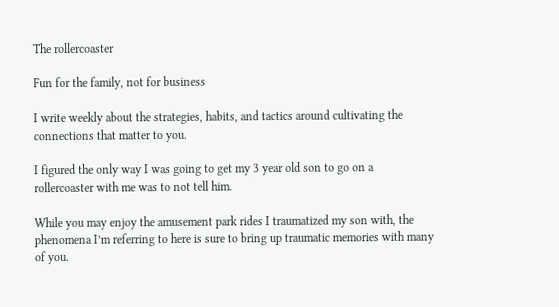The rollercoaster

Fun for the family, not for business

I write weekly about the strategies, habits, and tactics around cultivating the connections that matter to you.

I figured the only way I was going to get my 3 year old son to go on a rollercoaster with me was to not tell him.

While you may enjoy the amusement park rides I traumatized my son with, the phenomena I’m referring to here is sure to bring up traumatic memories with many of you.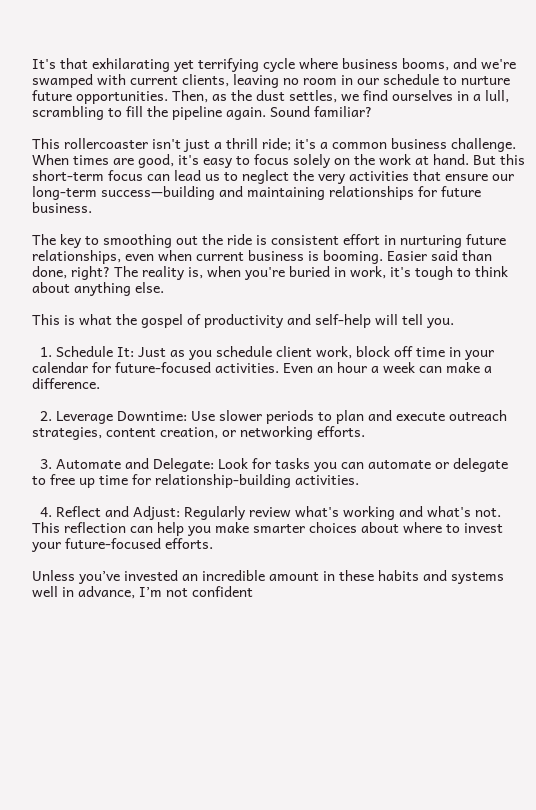It's that exhilarating yet terrifying cycle where business booms, and we're swamped with current clients, leaving no room in our schedule to nurture future opportunities. Then, as the dust settles, we find ourselves in a lull, scrambling to fill the pipeline again. Sound familiar?

This rollercoaster isn't just a thrill ride; it's a common business challenge. When times are good, it's easy to focus solely on the work at hand. But this short-term focus can lead us to neglect the very activities that ensure our long-term success—building and maintaining relationships for future business.

The key to smoothing out the ride is consistent effort in nurturing future relationships, even when current business is booming. Easier said than done, right? The reality is, when you're buried in work, it's tough to think about anything else.

This is what the gospel of productivity and self-help will tell you.

  1. Schedule It: Just as you schedule client work, block off time in your calendar for future-focused activities. Even an hour a week can make a difference.

  2. Leverage Downtime: Use slower periods to plan and execute outreach strategies, content creation, or networking efforts.

  3. Automate and Delegate: Look for tasks you can automate or delegate to free up time for relationship-building activities.

  4. Reflect and Adjust: Regularly review what's working and what's not. This reflection can help you make smarter choices about where to invest your future-focused efforts.

Unless you’ve invested an incredible amount in these habits and systems well in advance, I’m not confident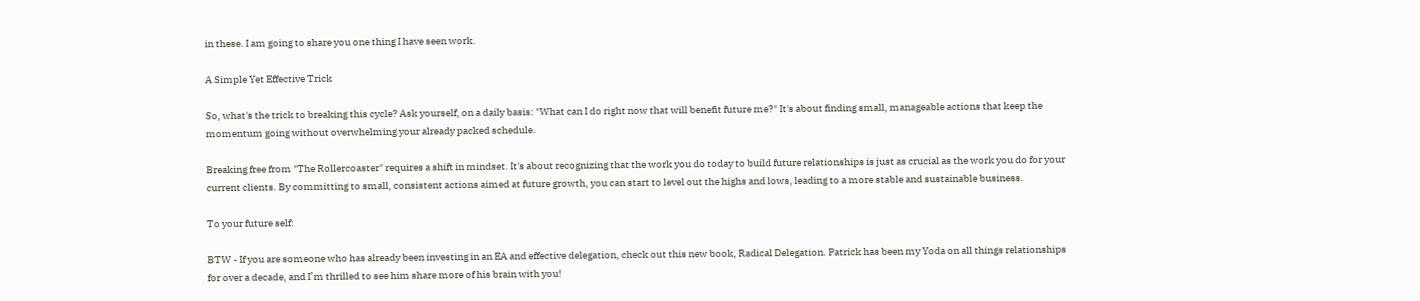in these. I am going to share you one thing I have seen work.

A Simple Yet Effective Trick

So, what's the trick to breaking this cycle? Ask yourself, on a daily basis: "What can I do right now that will benefit future me?" It's about finding small, manageable actions that keep the momentum going without overwhelming your already packed schedule.

Breaking free from "The Rollercoaster" requires a shift in mindset. It's about recognizing that the work you do today to build future relationships is just as crucial as the work you do for your current clients. By committing to small, consistent actions aimed at future growth, you can start to level out the highs and lows, leading to a more stable and sustainable business.

To your future self:

BTW - If you are someone who has already been investing in an EA and effective delegation, check out this new book, Radical Delegation. Patrick has been my Yoda on all things relationships for over a decade, and I’m thrilled to see him share more of his brain with you!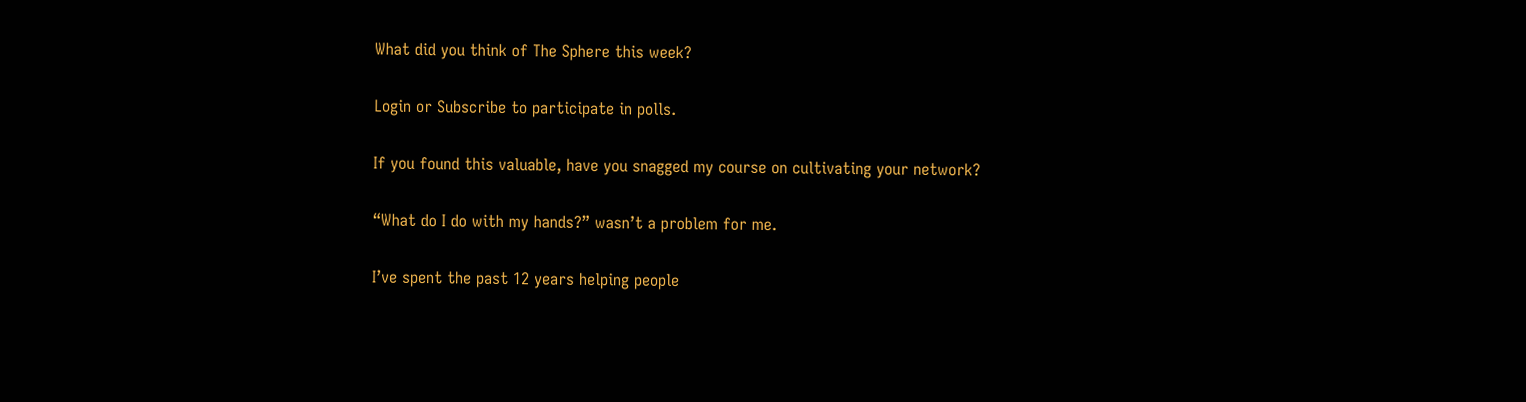What did you think of The Sphere this week?

Login or Subscribe to participate in polls.

If you found this valuable, have you snagged my course on cultivating your network?

“What do I do with my hands?” wasn’t a problem for me.

I’ve spent the past 12 years helping people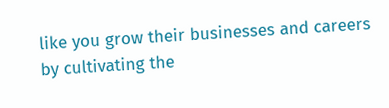like you grow their businesses and careers by cultivating the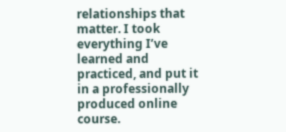relationships that matter. I took everything I’ve learned and practiced, and put it in a professionally produced online course.